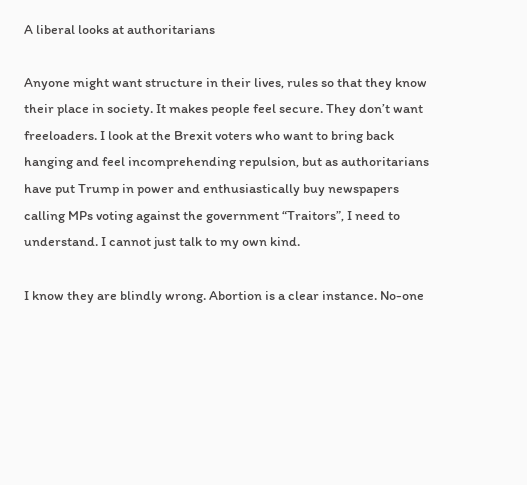A liberal looks at authoritarians

Anyone might want structure in their lives, rules so that they know their place in society. It makes people feel secure. They don’t want freeloaders. I look at the Brexit voters who want to bring back hanging and feel incomprehending repulsion, but as authoritarians have put Trump in power and enthusiastically buy newspapers calling MPs voting against the government “Traitors”, I need to understand. I cannot just talk to my own kind.

I know they are blindly wrong. Abortion is a clear instance. No-one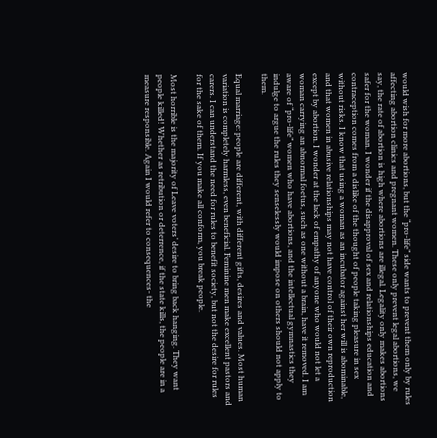would wish for more abortions, but the “pro-life” side wants to prevent them only by rules affecting abortion clinics and pregnant women. These only prevent legal abortions, we say, the rate of abortion is high where abortions are illegal. Legality only makes abortions safer for the woman. I wonder if the disapproval of sex and relationships education and contraception comes from a dislike of the thought of people taking pleasure in sex without risks. I know that using a woman as an incubator against her will is abominable, and that women in abusive relationships may not have control of their own reproduction except by abortion. I wonder at the lack of empathy of anyone who would not let a woman carrying an abnormal foetus, such as one without a brain, have it removed. I am aware of “pro-life” women who have abortions, and the intellectual gymnastics they indulge to argue the rules they senselessly would impose on others should not apply to them.

Equal marriage: people are different, with different gifts, desires and values. Most human variation is completely harmless, even beneficial. Feminine men make excellent pastors and carers. I can understand the need for rules to benefit society, but not the desire for rules for the sake of them. If you make all conform, you break people.

Most horrible is the majority of Leave voters’ desire to bring back hanging. They want people killed! Whether as retribution or deterrence, if the state kills, the people are in a measure responsible. Again I would refer to consequences- the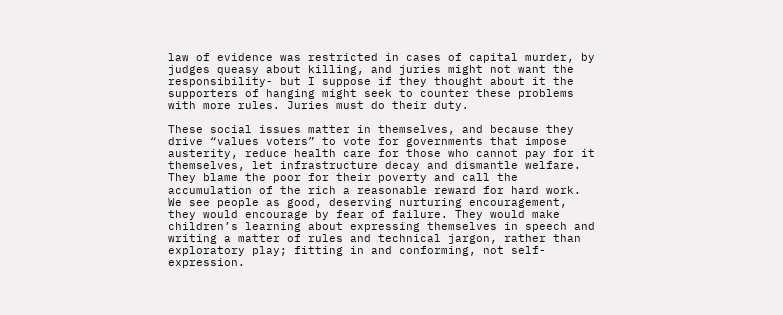law of evidence was restricted in cases of capital murder, by judges queasy about killing, and juries might not want the responsibility- but I suppose if they thought about it the supporters of hanging might seek to counter these problems with more rules. Juries must do their duty.

These social issues matter in themselves, and because they drive “values voters” to vote for governments that impose austerity, reduce health care for those who cannot pay for it themselves, let infrastructure decay and dismantle welfare. They blame the poor for their poverty and call the accumulation of the rich a reasonable reward for hard work. We see people as good, deserving nurturing encouragement, they would encourage by fear of failure. They would make children’s learning about expressing themselves in speech and writing a matter of rules and technical jargon, rather than exploratory play; fitting in and conforming, not self-expression.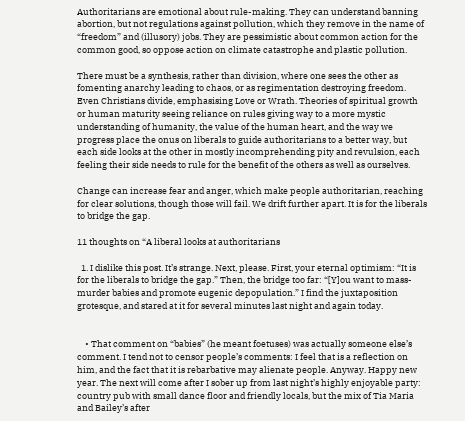Authoritarians are emotional about rule-making. They can understand banning abortion, but not regulations against pollution, which they remove in the name of “freedom” and (illusory) jobs. They are pessimistic about common action for the common good, so oppose action on climate catastrophe and plastic pollution.

There must be a synthesis, rather than division, where one sees the other as fomenting anarchy leading to chaos, or as regimentation destroying freedom. Even Christians divide, emphasising Love or Wrath. Theories of spiritual growth or human maturity seeing reliance on rules giving way to a more mystic understanding of humanity, the value of the human heart, and the way we progress place the onus on liberals to guide authoritarians to a better way, but each side looks at the other in mostly incomprehending pity and revulsion, each feeling their side needs to rule for the benefit of the others as well as ourselves.

Change can increase fear and anger, which make people authoritarian, reaching for clear solutions, though those will fail. We drift further apart. It is for the liberals to bridge the gap.

11 thoughts on “A liberal looks at authoritarians

  1. I dislike this post. It’s strange. Next, please. First, your eternal optimism: “It is for the liberals to bridge the gap.” Then, the bridge too far: “[Y]ou want to mass-murder babies and promote eugenic depopulation.” I find the juxtaposition grotesque, and stared at it for several minutes last night and again today.


    • That comment on “babies” (he meant foetuses) was actually someone else’s comment. I tend not to censor people’s comments: I feel that is a reflection on him, and the fact that it is rebarbative may alienate people. Anyway. Happy new year. The next will come after I sober up from last night’s highly enjoyable party: country pub with small dance floor and friendly locals, but the mix of Tia Maria and Bailey’s after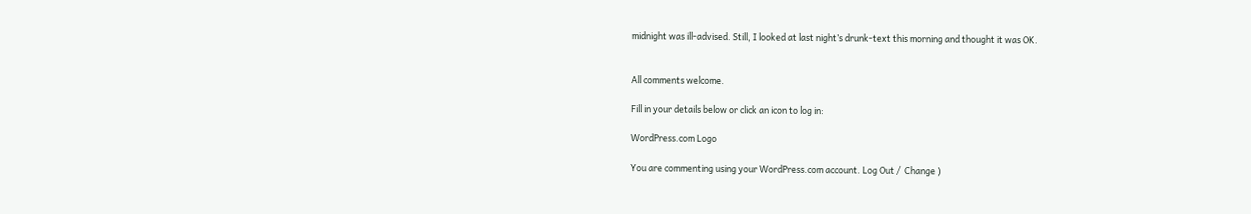midnight was ill-advised. Still, I looked at last night’s drunk-text this morning and thought it was OK.


All comments welcome.

Fill in your details below or click an icon to log in:

WordPress.com Logo

You are commenting using your WordPress.com account. Log Out /  Change )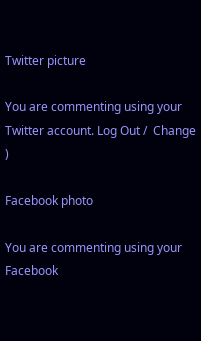Twitter picture

You are commenting using your Twitter account. Log Out /  Change )

Facebook photo

You are commenting using your Facebook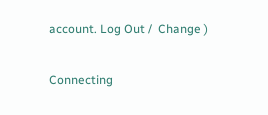account. Log Out /  Change )

Connecting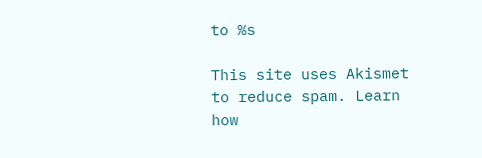to %s

This site uses Akismet to reduce spam. Learn how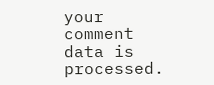your comment data is processed.